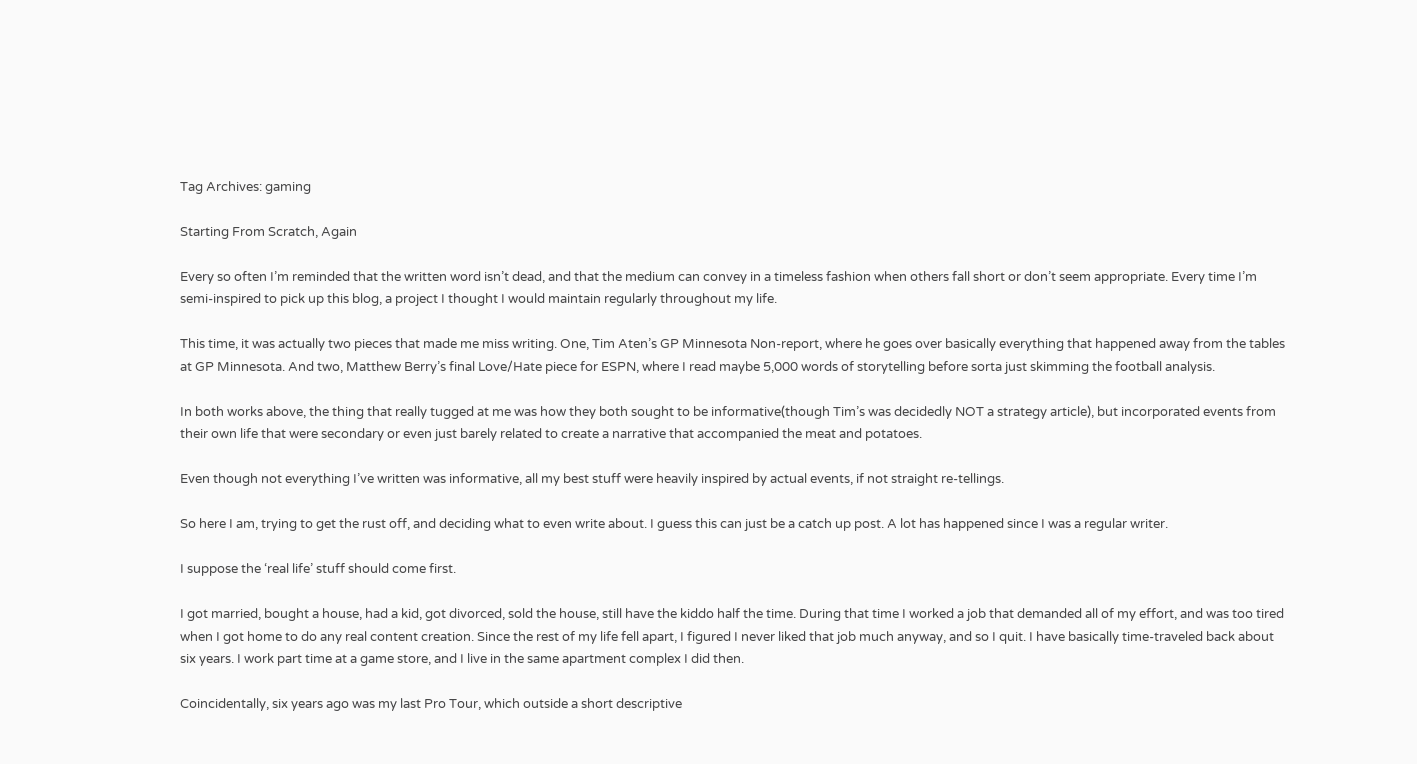Tag Archives: gaming

Starting From Scratch, Again

Every so often I’m reminded that the written word isn’t dead, and that the medium can convey in a timeless fashion when others fall short or don’t seem appropriate. Every time I’m semi-inspired to pick up this blog, a project I thought I would maintain regularly throughout my life.

This time, it was actually two pieces that made me miss writing. One, Tim Aten’s GP Minnesota Non-report, where he goes over basically everything that happened away from the tables at GP Minnesota. And two, Matthew Berry’s final Love/Hate piece for ESPN, where I read maybe 5,000 words of storytelling before sorta just skimming the football analysis.

In both works above, the thing that really tugged at me was how they both sought to be informative(though Tim’s was decidedly NOT a strategy article), but incorporated events from their own life that were secondary or even just barely related to create a narrative that accompanied the meat and potatoes.

Even though not everything I’ve written was informative, all my best stuff were heavily inspired by actual events, if not straight re-tellings.

So here I am, trying to get the rust off, and deciding what to even write about. I guess this can just be a catch up post. A lot has happened since I was a regular writer.

I suppose the ‘real life’ stuff should come first.

I got married, bought a house, had a kid, got divorced, sold the house, still have the kiddo half the time. During that time I worked a job that demanded all of my effort, and was too tired when I got home to do any real content creation. Since the rest of my life fell apart, I figured I never liked that job much anyway, and so I quit. I have basically time-traveled back about six years. I work part time at a game store, and I live in the same apartment complex I did then.

Coincidentally, six years ago was my last Pro Tour, which outside a short descriptive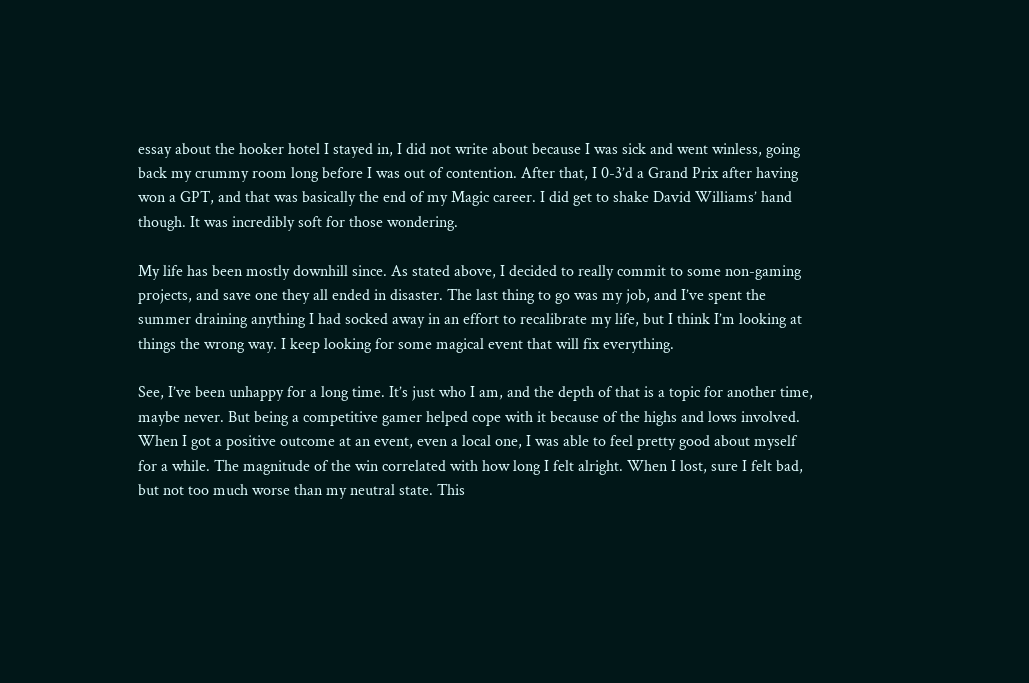essay about the hooker hotel I stayed in, I did not write about because I was sick and went winless, going back my crummy room long before I was out of contention. After that, I 0-3’d a Grand Prix after having won a GPT, and that was basically the end of my Magic career. I did get to shake David Williams’ hand though. It was incredibly soft for those wondering.

My life has been mostly downhill since. As stated above, I decided to really commit to some non-gaming projects, and save one they all ended in disaster. The last thing to go was my job, and I’ve spent the summer draining anything I had socked away in an effort to recalibrate my life, but I think I’m looking at things the wrong way. I keep looking for some magical event that will fix everything.

See, I’ve been unhappy for a long time. It’s just who I am, and the depth of that is a topic for another time, maybe never. But being a competitive gamer helped cope with it because of the highs and lows involved. When I got a positive outcome at an event, even a local one, I was able to feel pretty good about myself for a while. The magnitude of the win correlated with how long I felt alright. When I lost, sure I felt bad, but not too much worse than my neutral state. This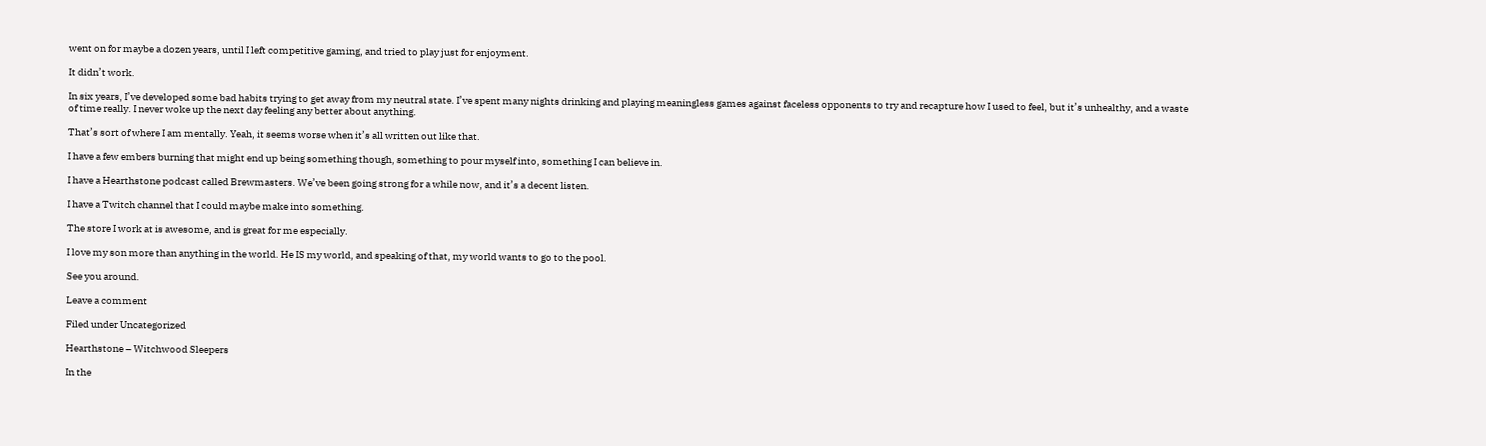went on for maybe a dozen years, until I left competitive gaming, and tried to play just for enjoyment.

It didn’t work.

In six years, I’ve developed some bad habits trying to get away from my neutral state. I’ve spent many nights drinking and playing meaningless games against faceless opponents to try and recapture how I used to feel, but it’s unhealthy, and a waste of time really. I never woke up the next day feeling any better about anything.

That’s sort of where I am mentally. Yeah, it seems worse when it’s all written out like that.

I have a few embers burning that might end up being something though, something to pour myself into, something I can believe in.

I have a Hearthstone podcast called Brewmasters. We’ve been going strong for a while now, and it’s a decent listen.

I have a Twitch channel that I could maybe make into something.

The store I work at is awesome, and is great for me especially.

I love my son more than anything in the world. He IS my world, and speaking of that, my world wants to go to the pool.

See you around.

Leave a comment

Filed under Uncategorized

Hearthstone – Witchwood Sleepers

In the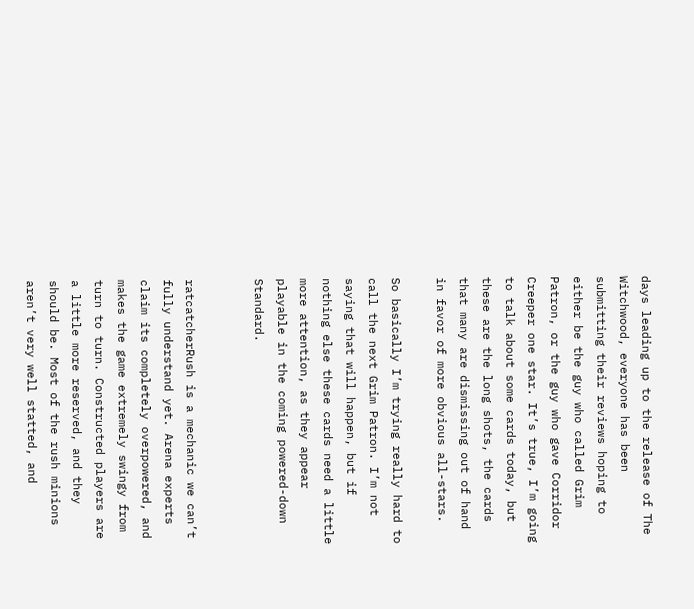days leading up to the release of The Witchwood, everyone has been submitting their reviews hoping to either be the guy who called Grim Patron, or the guy who gave Corridor Creeper one star. It’s true, I’m going to talk about some cards today, but these are the long shots, the cards that many are dismissing out of hand in favor of more obvious all-stars.

So basically I’m trying really hard to call the next Grim Patron. I’m not saying that will happen, but if nothing else these cards need a little more attention, as they appear playable in the coming powered-down Standard.


ratcatcherRush is a mechanic we can’t fully understand yet. Arena experts claim its completely overpowered, and makes the game extremely swingy from turn to turn. Constructed players are a little more reserved, and they should be. Most of the rush minions aren’t very well statted, and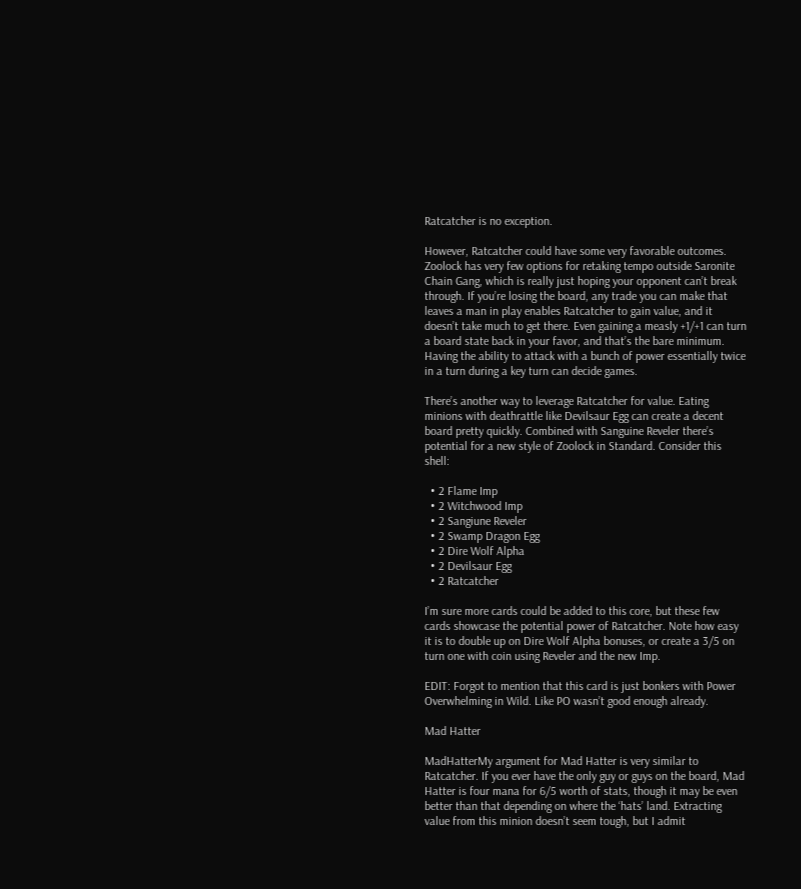Ratcatcher is no exception.

However, Ratcatcher could have some very favorable outcomes. Zoolock has very few options for retaking tempo outside Saronite Chain Gang, which is really just hoping your opponent can’t break through. If you’re losing the board, any trade you can make that leaves a man in play enables Ratcatcher to gain value, and it doesn’t take much to get there. Even gaining a measly +1/+1 can turn a board state back in your favor, and that’s the bare minimum. Having the ability to attack with a bunch of power essentially twice in a turn during a key turn can decide games.

There’s another way to leverage Ratcatcher for value. Eating minions with deathrattle like Devilsaur Egg can create a decent board pretty quickly. Combined with Sanguine Reveler there’s potential for a new style of Zoolock in Standard. Consider this shell:

  • 2 Flame Imp
  • 2 Witchwood Imp
  • 2 Sangiune Reveler
  • 2 Swamp Dragon Egg
  • 2 Dire Wolf Alpha
  • 2 Devilsaur Egg
  • 2 Ratcatcher

I’m sure more cards could be added to this core, but these few cards showcase the potential power of Ratcatcher. Note how easy it is to double up on Dire Wolf Alpha bonuses, or create a 3/5 on turn one with coin using Reveler and the new Imp.

EDIT: Forgot to mention that this card is just bonkers with Power Overwhelming in Wild. Like PO wasn’t good enough already.

Mad Hatter

MadHatterMy argument for Mad Hatter is very similar to Ratcatcher. If you ever have the only guy or guys on the board, Mad Hatter is four mana for 6/5 worth of stats, though it may be even better than that depending on where the ‘hats’ land. Extracting value from this minion doesn’t seem tough, but I admit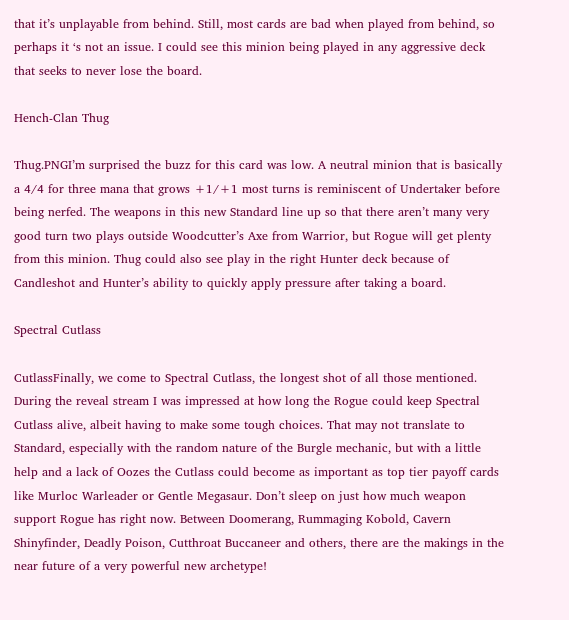that it’s unplayable from behind. Still, most cards are bad when played from behind, so perhaps it ‘s not an issue. I could see this minion being played in any aggressive deck that seeks to never lose the board.

Hench-Clan Thug

Thug.PNGI’m surprised the buzz for this card was low. A neutral minion that is basically a 4/4 for three mana that grows +1/+1 most turns is reminiscent of Undertaker before being nerfed. The weapons in this new Standard line up so that there aren’t many very good turn two plays outside Woodcutter’s Axe from Warrior, but Rogue will get plenty from this minion. Thug could also see play in the right Hunter deck because of Candleshot and Hunter’s ability to quickly apply pressure after taking a board.

Spectral Cutlass

CutlassFinally, we come to Spectral Cutlass, the longest shot of all those mentioned. During the reveal stream I was impressed at how long the Rogue could keep Spectral Cutlass alive, albeit having to make some tough choices. That may not translate to Standard, especially with the random nature of the Burgle mechanic, but with a little help and a lack of Oozes the Cutlass could become as important as top tier payoff cards like Murloc Warleader or Gentle Megasaur. Don’t sleep on just how much weapon support Rogue has right now. Between Doomerang, Rummaging Kobold, Cavern Shinyfinder, Deadly Poison, Cutthroat Buccaneer and others, there are the makings in the near future of a very powerful new archetype!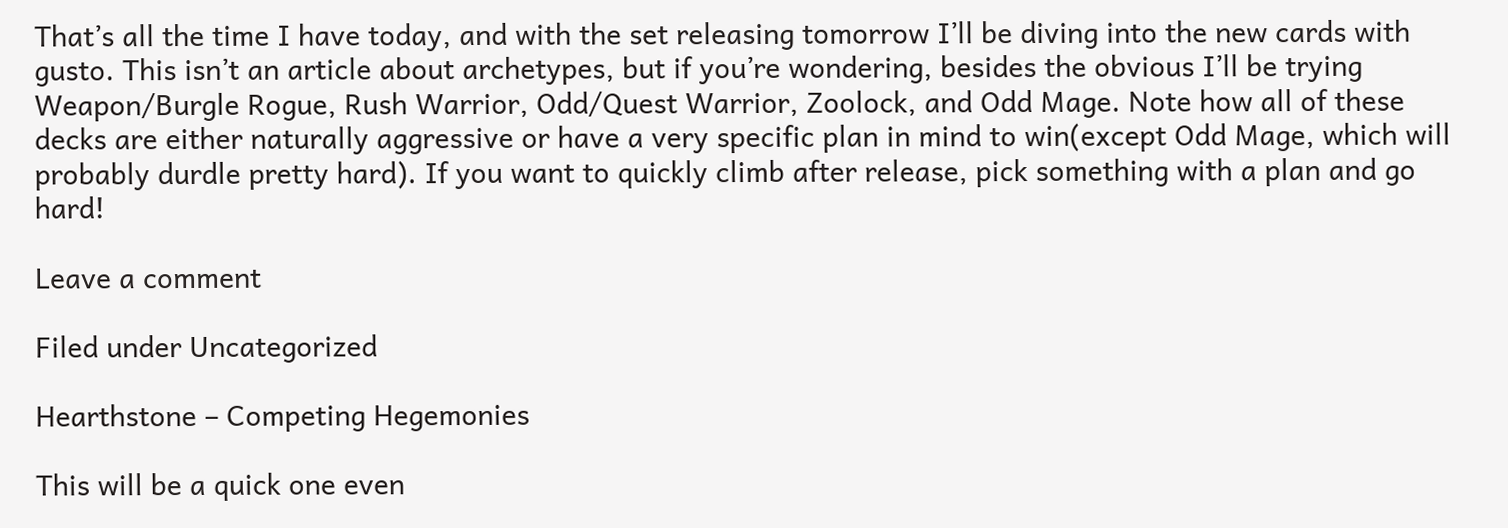That’s all the time I have today, and with the set releasing tomorrow I’ll be diving into the new cards with gusto. This isn’t an article about archetypes, but if you’re wondering, besides the obvious I’ll be trying Weapon/Burgle Rogue, Rush Warrior, Odd/Quest Warrior, Zoolock, and Odd Mage. Note how all of these decks are either naturally aggressive or have a very specific plan in mind to win(except Odd Mage, which will probably durdle pretty hard). If you want to quickly climb after release, pick something with a plan and go hard!

Leave a comment

Filed under Uncategorized

Hearthstone – Competing Hegemonies

This will be a quick one even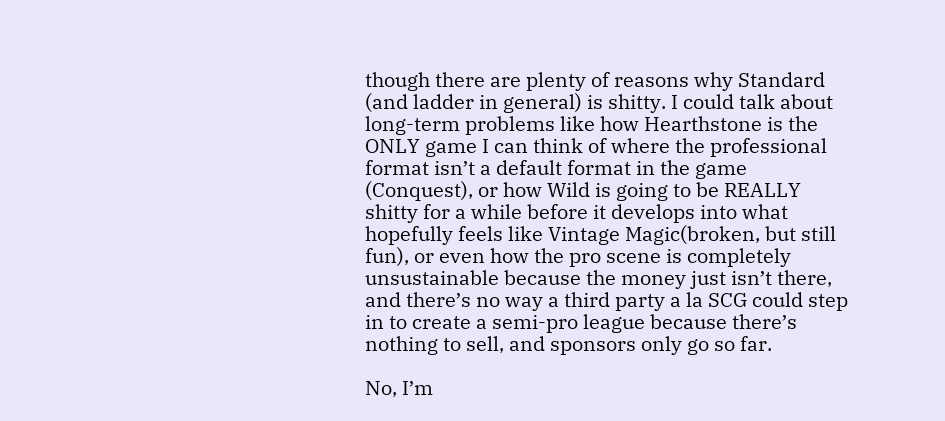though there are plenty of reasons why Standard (and ladder in general) is shitty. I could talk about long-term problems like how Hearthstone is the ONLY game I can think of where the professional format isn’t a default format in the game (Conquest), or how Wild is going to be REALLY shitty for a while before it develops into what hopefully feels like Vintage Magic(broken, but still fun), or even how the pro scene is completely unsustainable because the money just isn’t there, and there’s no way a third party a la SCG could step in to create a semi-pro league because there’s nothing to sell, and sponsors only go so far.

No, I’m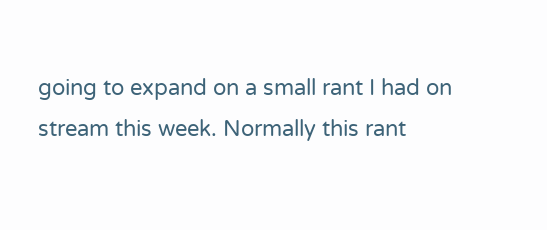going to expand on a small rant I had on stream this week. Normally this rant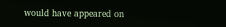would have appeared on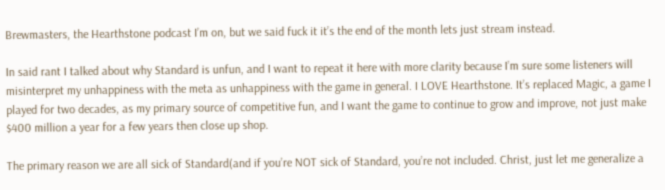Brewmasters, the Hearthstone podcast I’m on, but we said fuck it it’s the end of the month lets just stream instead.

In said rant I talked about why Standard is unfun, and I want to repeat it here with more clarity because I’m sure some listeners will misinterpret my unhappiness with the meta as unhappiness with the game in general. I LOVE Hearthstone. It’s replaced Magic, a game I played for two decades, as my primary source of competitive fun, and I want the game to continue to grow and improve, not just make $400 million a year for a few years then close up shop.

The primary reason we are all sick of Standard(and if you’re NOT sick of Standard, you’re not included. Christ, just let me generalize a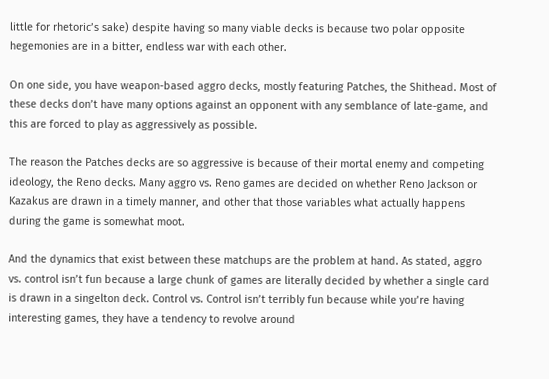little for rhetoric’s sake) despite having so many viable decks is because two polar opposite hegemonies are in a bitter, endless war with each other.

On one side, you have weapon-based aggro decks, mostly featuring Patches, the Shithead. Most of these decks don’t have many options against an opponent with any semblance of late-game, and this are forced to play as aggressively as possible.

The reason the Patches decks are so aggressive is because of their mortal enemy and competing ideology, the Reno decks. Many aggro vs. Reno games are decided on whether Reno Jackson or Kazakus are drawn in a timely manner, and other that those variables what actually happens during the game is somewhat moot.

And the dynamics that exist between these matchups are the problem at hand. As stated, aggro vs. control isn’t fun because a large chunk of games are literally decided by whether a single card is drawn in a singelton deck. Control vs. Control isn’t terribly fun because while you’re having interesting games, they have a tendency to revolve around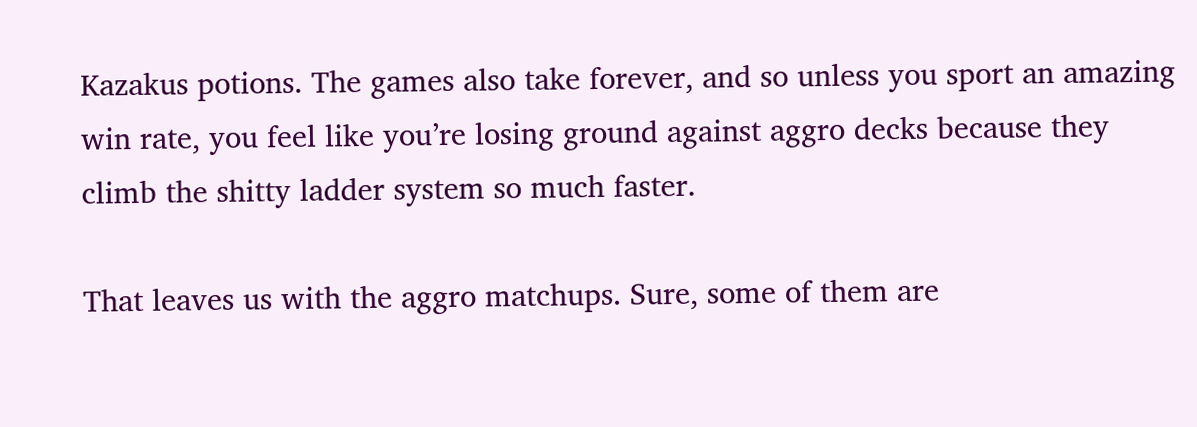Kazakus potions. The games also take forever, and so unless you sport an amazing win rate, you feel like you’re losing ground against aggro decks because they climb the shitty ladder system so much faster.

That leaves us with the aggro matchups. Sure, some of them are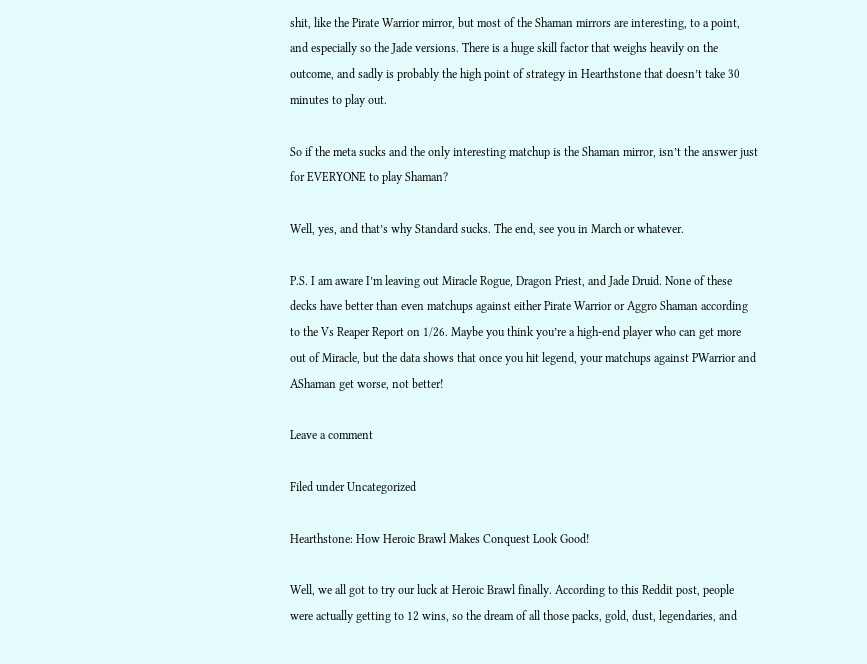shit, like the Pirate Warrior mirror, but most of the Shaman mirrors are interesting, to a point, and especially so the Jade versions. There is a huge skill factor that weighs heavily on the outcome, and sadly is probably the high point of strategy in Hearthstone that doesn’t take 30 minutes to play out.

So if the meta sucks and the only interesting matchup is the Shaman mirror, isn’t the answer just for EVERYONE to play Shaman?

Well, yes, and that’s why Standard sucks. The end, see you in March or whatever.

P.S. I am aware I’m leaving out Miracle Rogue, Dragon Priest, and Jade Druid. None of these decks have better than even matchups against either Pirate Warrior or Aggro Shaman according to the Vs Reaper Report on 1/26. Maybe you think you’re a high-end player who can get more out of Miracle, but the data shows that once you hit legend, your matchups against PWarrior and AShaman get worse, not better!

Leave a comment

Filed under Uncategorized

Hearthstone: How Heroic Brawl Makes Conquest Look Good!

Well, we all got to try our luck at Heroic Brawl finally. According to this Reddit post, people were actually getting to 12 wins, so the dream of all those packs, gold, dust, legendaries, and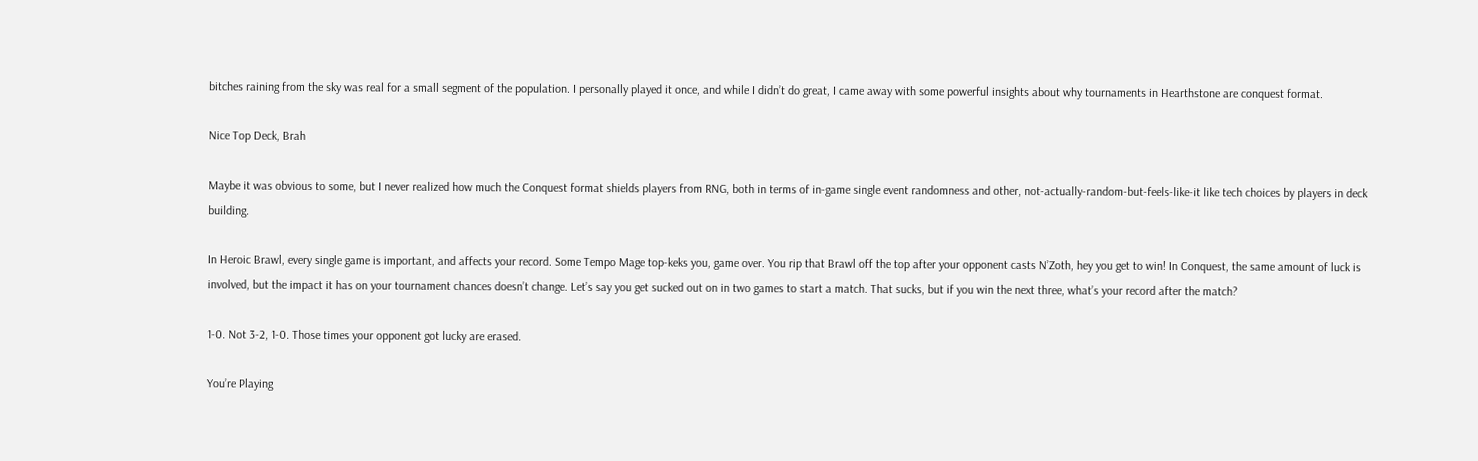bitches raining from the sky was real for a small segment of the population. I personally played it once, and while I didn’t do great, I came away with some powerful insights about why tournaments in Hearthstone are conquest format.

Nice Top Deck, Brah

Maybe it was obvious to some, but I never realized how much the Conquest format shields players from RNG, both in terms of in-game single event randomness and other, not-actually-random-but-feels-like-it like tech choices by players in deck building.

In Heroic Brawl, every single game is important, and affects your record. Some Tempo Mage top-keks you, game over. You rip that Brawl off the top after your opponent casts N’Zoth, hey you get to win! In Conquest, the same amount of luck is involved, but the impact it has on your tournament chances doesn’t change. Let’s say you get sucked out on in two games to start a match. That sucks, but if you win the next three, what’s your record after the match?

1-0. Not 3-2, 1-0. Those times your opponent got lucky are erased.

You’re Playing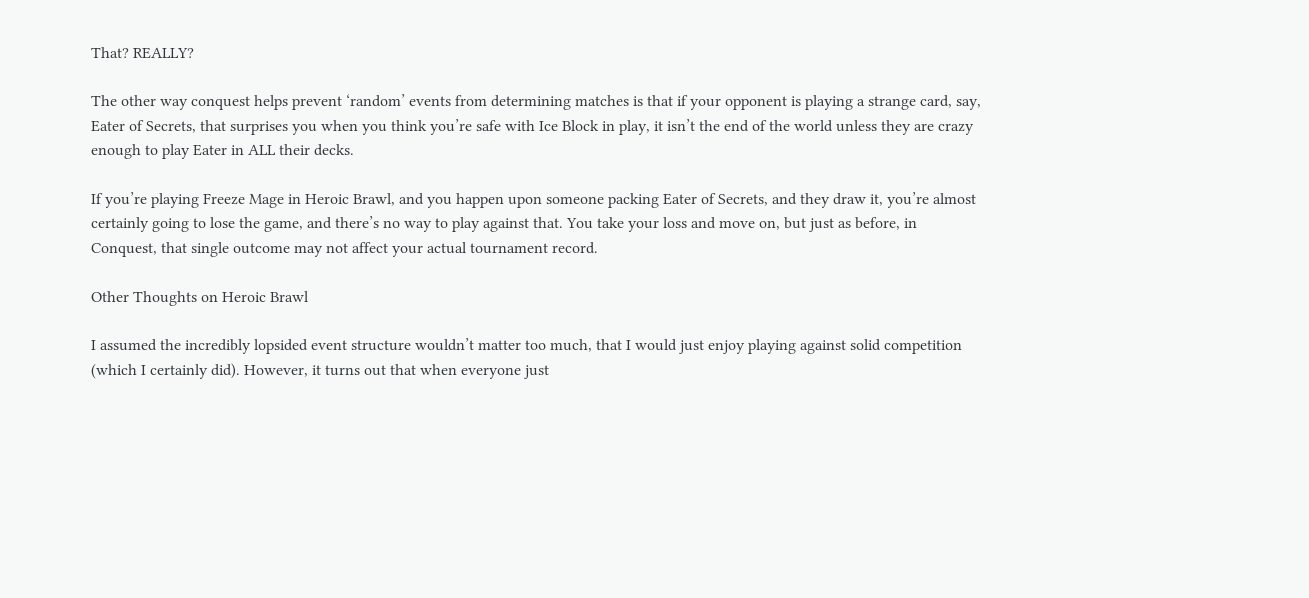That? REALLY?

The other way conquest helps prevent ‘random’ events from determining matches is that if your opponent is playing a strange card, say, Eater of Secrets, that surprises you when you think you’re safe with Ice Block in play, it isn’t the end of the world unless they are crazy enough to play Eater in ALL their decks.

If you’re playing Freeze Mage in Heroic Brawl, and you happen upon someone packing Eater of Secrets, and they draw it, you’re almost certainly going to lose the game, and there’s no way to play against that. You take your loss and move on, but just as before, in Conquest, that single outcome may not affect your actual tournament record.

Other Thoughts on Heroic Brawl

I assumed the incredibly lopsided event structure wouldn’t matter too much, that I would just enjoy playing against solid competition (which I certainly did). However, it turns out that when everyone just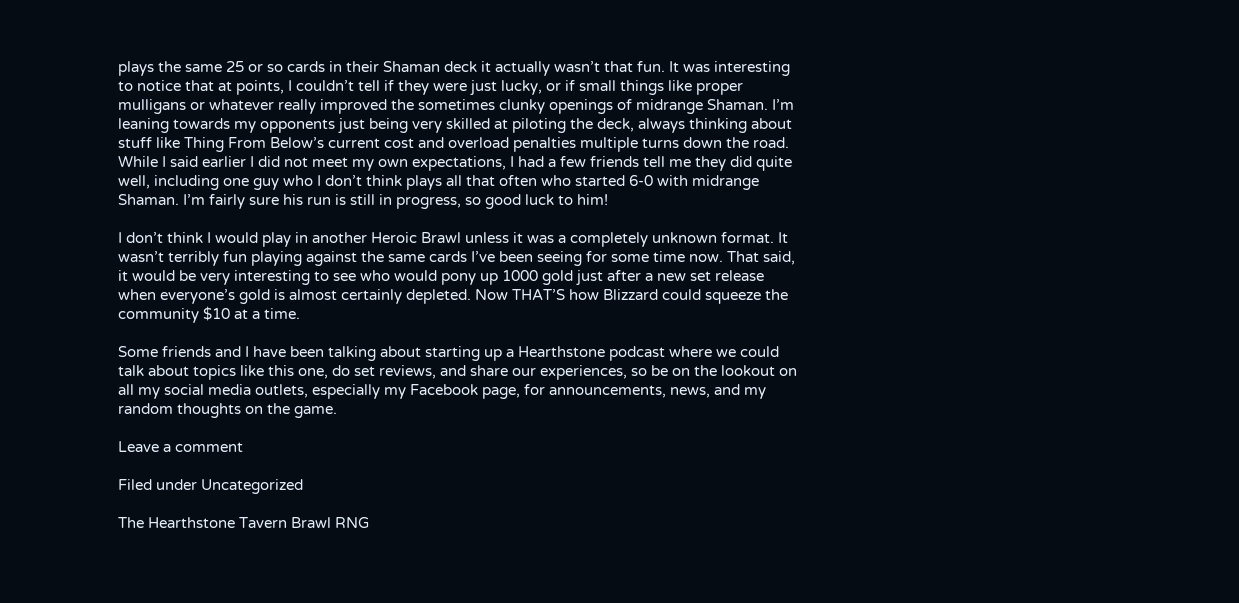plays the same 25 or so cards in their Shaman deck it actually wasn’t that fun. It was interesting to notice that at points, I couldn’t tell if they were just lucky, or if small things like proper mulligans or whatever really improved the sometimes clunky openings of midrange Shaman. I’m leaning towards my opponents just being very skilled at piloting the deck, always thinking about stuff like Thing From Below’s current cost and overload penalties multiple turns down the road. While I said earlier I did not meet my own expectations, I had a few friends tell me they did quite well, including one guy who I don’t think plays all that often who started 6-0 with midrange Shaman. I’m fairly sure his run is still in progress, so good luck to him!

I don’t think I would play in another Heroic Brawl unless it was a completely unknown format. It wasn’t terribly fun playing against the same cards I’ve been seeing for some time now. That said, it would be very interesting to see who would pony up 1000 gold just after a new set release when everyone’s gold is almost certainly depleted. Now THAT’S how Blizzard could squeeze the community $10 at a time.

Some friends and I have been talking about starting up a Hearthstone podcast where we could talk about topics like this one, do set reviews, and share our experiences, so be on the lookout on all my social media outlets, especially my Facebook page, for announcements, news, and my random thoughts on the game.

Leave a comment

Filed under Uncategorized

The Hearthstone Tavern Brawl RNG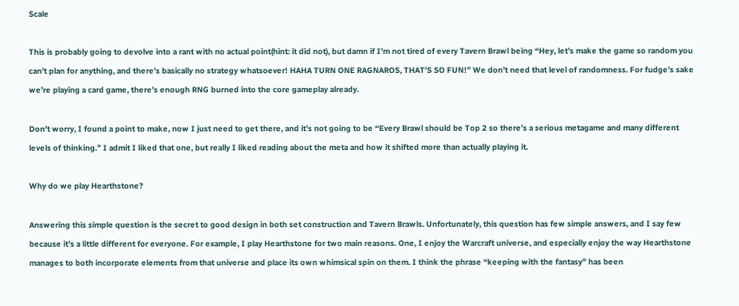Scale

This is probably going to devolve into a rant with no actual point(hint: it did not), but damn if I’m not tired of every Tavern Brawl being “Hey, let’s make the game so random you can’t plan for anything, and there’s basically no strategy whatsoever! HAHA TURN ONE RAGNAROS, THAT’S SO FUN!” We don’t need that level of randomness. For fudge’s sake we’re playing a card game, there’s enough RNG burned into the core gameplay already.

Don’t worry, I found a point to make, now I just need to get there, and it’s not going to be “Every Brawl should be Top 2 so there’s a serious metagame and many different levels of thinking.” I admit I liked that one, but really I liked reading about the meta and how it shifted more than actually playing it.

Why do we play Hearthstone?

Answering this simple question is the secret to good design in both set construction and Tavern Brawls. Unfortunately, this question has few simple answers, and I say few because it’s a little different for everyone. For example, I play Hearthstone for two main reasons. One, I enjoy the Warcraft universe, and especially enjoy the way Hearthstone manages to both incorporate elements from that universe and place its own whimsical spin on them. I think the phrase “keeping with the fantasy” has been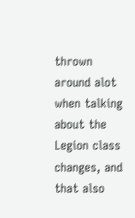thrown around alot when talking about the Legion class changes, and that also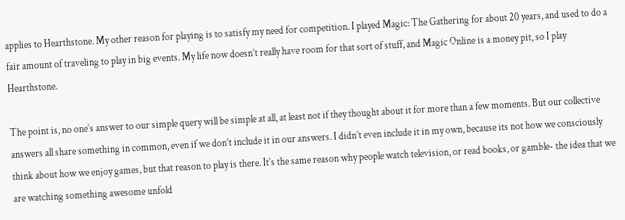applies to Hearthstone. My other reason for playing is to satisfy my need for competition. I played Magic: The Gathering for about 20 years, and used to do a fair amount of traveling to play in big events. My life now doesn’t really have room for that sort of stuff, and Magic Online is a money pit, so I play Hearthstone.

The point is, no one’s answer to our simple query will be simple at all, at least not if they thought about it for more than a few moments. But our collective answers all share something in common, even if we don’t include it in our answers. I didn’t even include it in my own, because its not how we consciously think about how we enjoy games, but that reason to play is there. It’s the same reason why people watch television, or read books, or gamble- the idea that we are watching something awesome unfold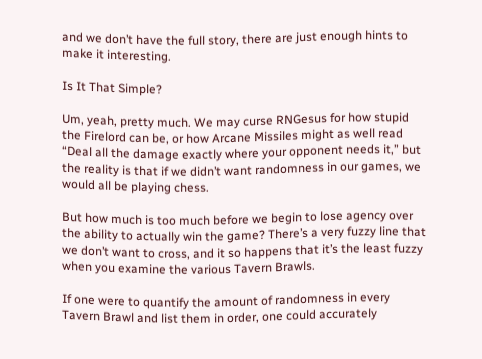and we don’t have the full story, there are just enough hints to make it interesting.

Is It That Simple?

Um, yeah, pretty much. We may curse RNGesus for how stupid the Firelord can be, or how Arcane Missiles might as well read “Deal all the damage exactly where your opponent needs it,” but the reality is that if we didn’t want randomness in our games, we would all be playing chess.

But how much is too much before we begin to lose agency over the ability to actually win the game? There’s a very fuzzy line that we don’t want to cross, and it so happens that it’s the least fuzzy when you examine the various Tavern Brawls.

If one were to quantify the amount of randomness in every Tavern Brawl and list them in order, one could accurately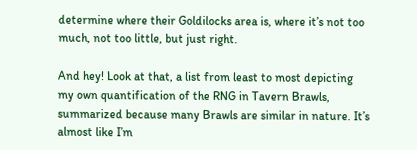determine where their Goldilocks area is, where it’s not too much, not too little, but just right.

And hey! Look at that, a list from least to most depicting my own quantification of the RNG in Tavern Brawls, summarized because many Brawls are similar in nature. It’s almost like I’m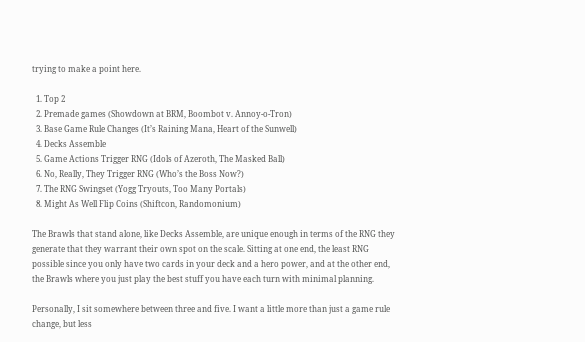trying to make a point here.

  1. Top 2
  2. Premade games (Showdown at BRM, Boombot v. Annoy-o-Tron)
  3. Base Game Rule Changes (It’s Raining Mana, Heart of the Sunwell)
  4. Decks Assemble
  5. Game Actions Trigger RNG (Idols of Azeroth, The Masked Ball)
  6. No, Really, They Trigger RNG (Who’s the Boss Now?)
  7. The RNG Swingset (Yogg Tryouts, Too Many Portals)
  8. Might As Well Flip Coins (Shiftcon, Randomonium)

The Brawls that stand alone, like Decks Assemble, are unique enough in terms of the RNG they generate that they warrant their own spot on the scale. Sitting at one end, the least RNG possible since you only have two cards in your deck and a hero power, and at the other end, the Brawls where you just play the best stuff you have each turn with minimal planning.

Personally, I sit somewhere between three and five. I want a little more than just a game rule change, but less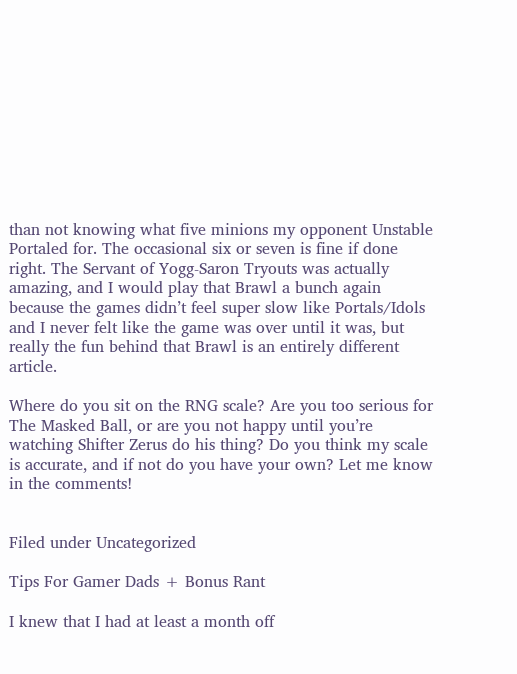than not knowing what five minions my opponent Unstable Portaled for. The occasional six or seven is fine if done right. The Servant of Yogg-Saron Tryouts was actually amazing, and I would play that Brawl a bunch again because the games didn’t feel super slow like Portals/Idols and I never felt like the game was over until it was, but really the fun behind that Brawl is an entirely different article.

Where do you sit on the RNG scale? Are you too serious for The Masked Ball, or are you not happy until you’re watching Shifter Zerus do his thing? Do you think my scale is accurate, and if not do you have your own? Let me know in the comments!


Filed under Uncategorized

Tips For Gamer Dads + Bonus Rant

I knew that I had at least a month off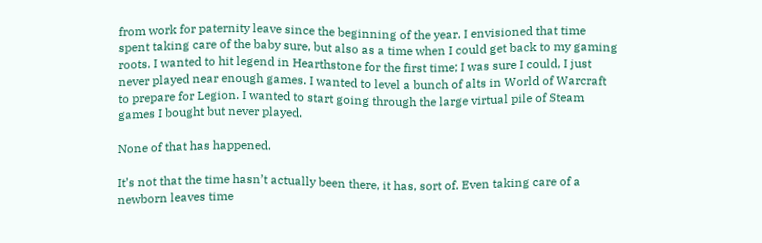from work for paternity leave since the beginning of the year. I envisioned that time spent taking care of the baby sure, but also as a time when I could get back to my gaming roots. I wanted to hit legend in Hearthstone for the first time; I was sure I could, I just never played near enough games. I wanted to level a bunch of alts in World of Warcraft to prepare for Legion. I wanted to start going through the large virtual pile of Steam games I bought but never played.

None of that has happened.

It’s not that the time hasn’t actually been there, it has, sort of. Even taking care of a newborn leaves time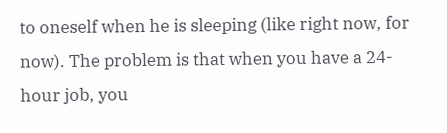to oneself when he is sleeping (like right now, for now). The problem is that when you have a 24-hour job, you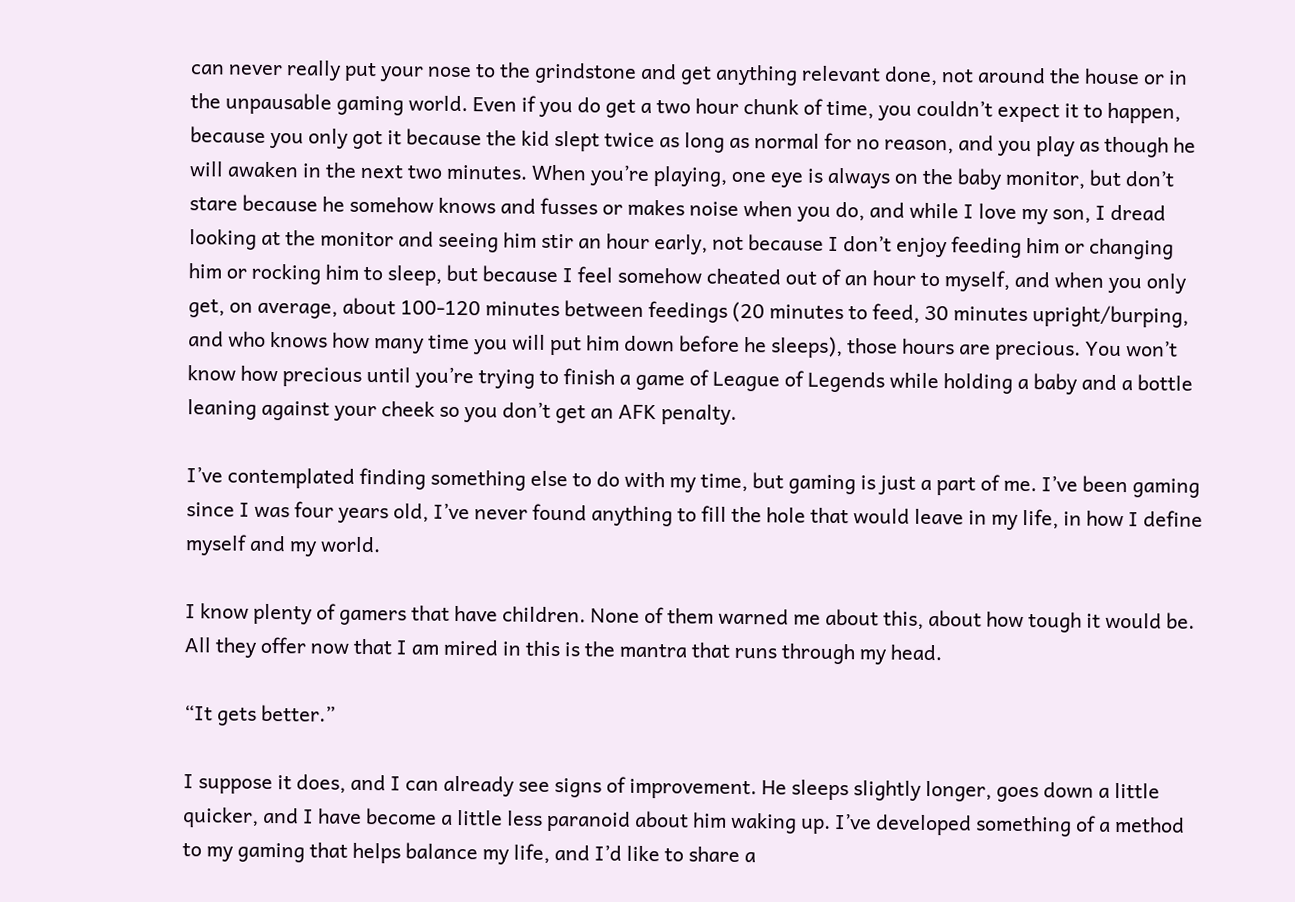can never really put your nose to the grindstone and get anything relevant done, not around the house or in the unpausable gaming world. Even if you do get a two hour chunk of time, you couldn’t expect it to happen, because you only got it because the kid slept twice as long as normal for no reason, and you play as though he will awaken in the next two minutes. When you’re playing, one eye is always on the baby monitor, but don’t stare because he somehow knows and fusses or makes noise when you do, and while I love my son, I dread looking at the monitor and seeing him stir an hour early, not because I don’t enjoy feeding him or changing him or rocking him to sleep, but because I feel somehow cheated out of an hour to myself, and when you only get, on average, about 100-120 minutes between feedings (20 minutes to feed, 30 minutes upright/burping, and who knows how many time you will put him down before he sleeps), those hours are precious. You won’t know how precious until you’re trying to finish a game of League of Legends while holding a baby and a bottle leaning against your cheek so you don’t get an AFK penalty.

I’ve contemplated finding something else to do with my time, but gaming is just a part of me. I’ve been gaming since I was four years old, I’ve never found anything to fill the hole that would leave in my life, in how I define myself and my world.

I know plenty of gamers that have children. None of them warned me about this, about how tough it would be. All they offer now that I am mired in this is the mantra that runs through my head.

“It gets better.”

I suppose it does, and I can already see signs of improvement. He sleeps slightly longer, goes down a little quicker, and I have become a little less paranoid about him waking up. I’ve developed something of a method to my gaming that helps balance my life, and I’d like to share a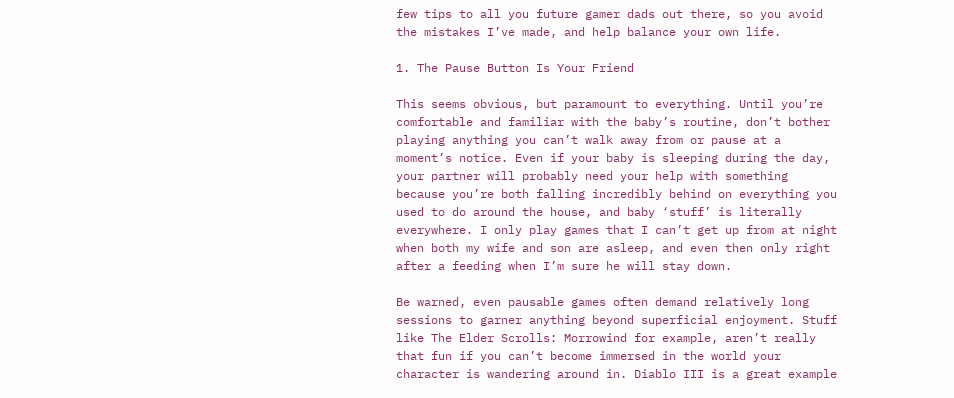few tips to all you future gamer dads out there, so you avoid the mistakes I’ve made, and help balance your own life.

1. The Pause Button Is Your Friend

This seems obvious, but paramount to everything. Until you’re comfortable and familiar with the baby’s routine, don’t bother playing anything you can’t walk away from or pause at a moment’s notice. Even if your baby is sleeping during the day, your partner will probably need your help with something because you’re both falling incredibly behind on everything you used to do around the house, and baby ‘stuff’ is literally everywhere. I only play games that I can’t get up from at night when both my wife and son are asleep, and even then only right after a feeding when I’m sure he will stay down.

Be warned, even pausable games often demand relatively long sessions to garner anything beyond superficial enjoyment. Stuff like The Elder Scrolls: Morrowind for example, aren’t really that fun if you can’t become immersed in the world your character is wandering around in. Diablo III is a great example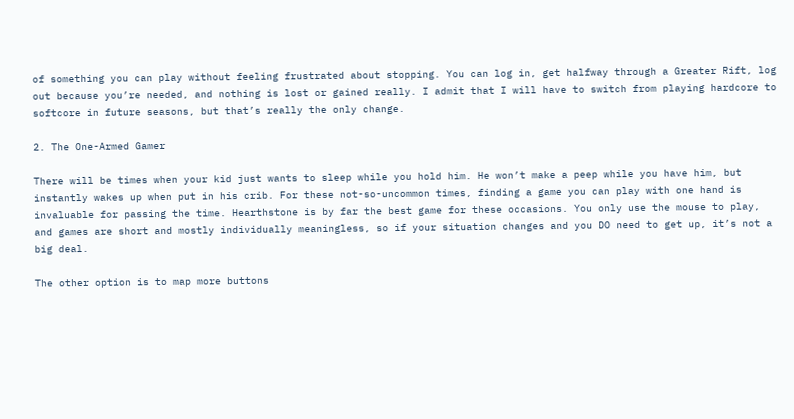of something you can play without feeling frustrated about stopping. You can log in, get halfway through a Greater Rift, log out because you’re needed, and nothing is lost or gained really. I admit that I will have to switch from playing hardcore to softcore in future seasons, but that’s really the only change.

2. The One-Armed Gamer

There will be times when your kid just wants to sleep while you hold him. He won’t make a peep while you have him, but instantly wakes up when put in his crib. For these not-so-uncommon times, finding a game you can play with one hand is invaluable for passing the time. Hearthstone is by far the best game for these occasions. You only use the mouse to play, and games are short and mostly individually meaningless, so if your situation changes and you DO need to get up, it’s not a big deal.

The other option is to map more buttons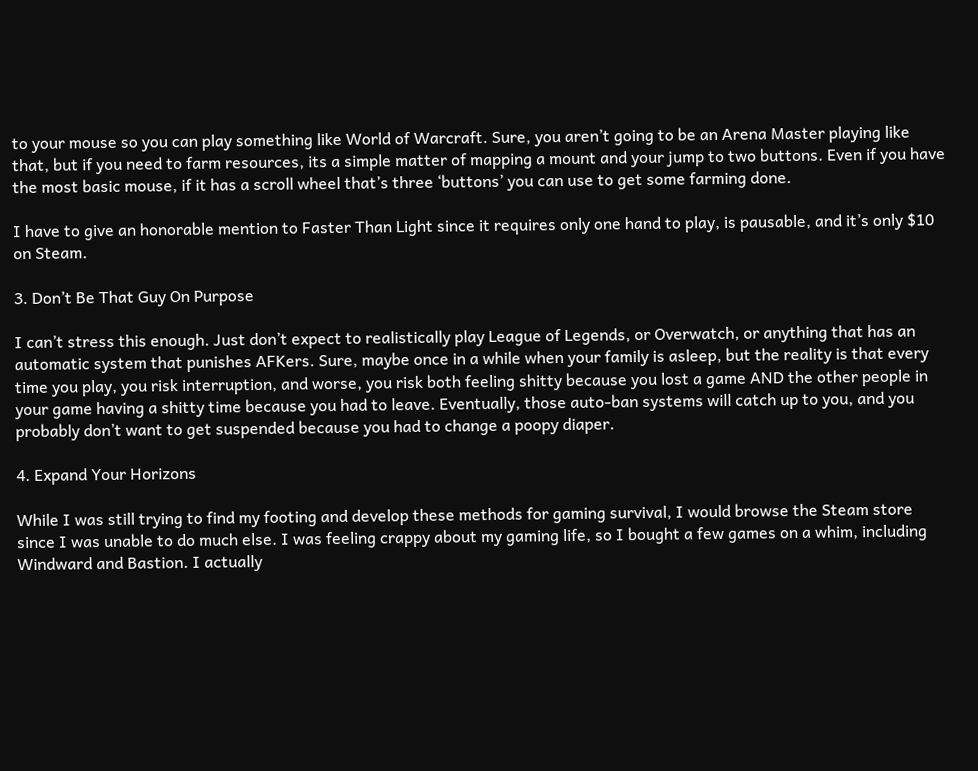to your mouse so you can play something like World of Warcraft. Sure, you aren’t going to be an Arena Master playing like that, but if you need to farm resources, its a simple matter of mapping a mount and your jump to two buttons. Even if you have the most basic mouse, if it has a scroll wheel that’s three ‘buttons’ you can use to get some farming done.

I have to give an honorable mention to Faster Than Light since it requires only one hand to play, is pausable, and it’s only $10 on Steam.

3. Don’t Be That Guy On Purpose

I can’t stress this enough. Just don’t expect to realistically play League of Legends, or Overwatch, or anything that has an automatic system that punishes AFKers. Sure, maybe once in a while when your family is asleep, but the reality is that every time you play, you risk interruption, and worse, you risk both feeling shitty because you lost a game AND the other people in your game having a shitty time because you had to leave. Eventually, those auto-ban systems will catch up to you, and you probably don’t want to get suspended because you had to change a poopy diaper.

4. Expand Your Horizons

While I was still trying to find my footing and develop these methods for gaming survival, I would browse the Steam store since I was unable to do much else. I was feeling crappy about my gaming life, so I bought a few games on a whim, including Windward and Bastion. I actually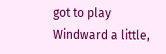got to play Windward a little,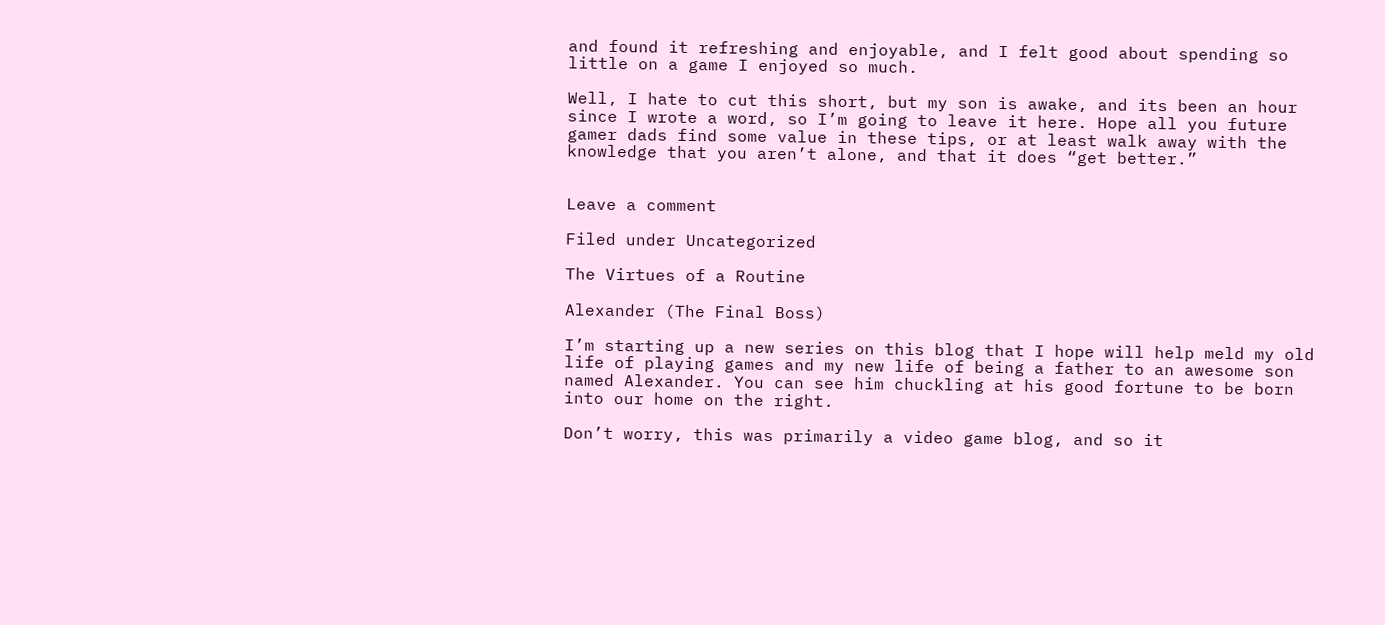and found it refreshing and enjoyable, and I felt good about spending so little on a game I enjoyed so much.

Well, I hate to cut this short, but my son is awake, and its been an hour since I wrote a word, so I’m going to leave it here. Hope all you future gamer dads find some value in these tips, or at least walk away with the knowledge that you aren’t alone, and that it does “get better.”


Leave a comment

Filed under Uncategorized

The Virtues of a Routine

Alexander (The Final Boss)

I’m starting up a new series on this blog that I hope will help meld my old life of playing games and my new life of being a father to an awesome son named Alexander. You can see him chuckling at his good fortune to be born into our home on the right.

Don’t worry, this was primarily a video game blog, and so it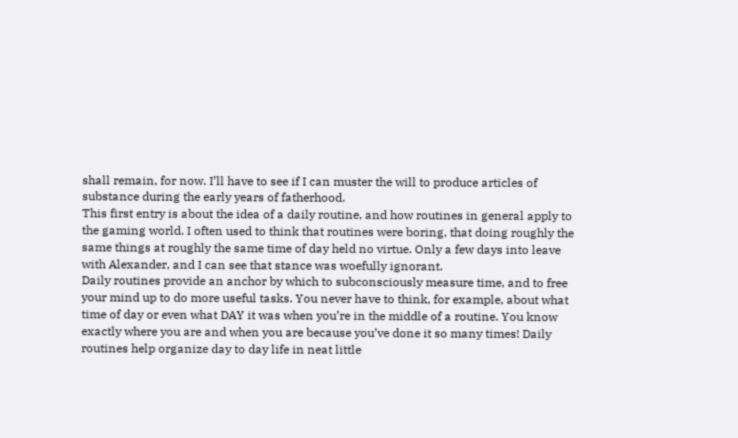shall remain, for now. I’ll have to see if I can muster the will to produce articles of substance during the early years of fatherhood.
This first entry is about the idea of a daily routine, and how routines in general apply to the gaming world. I often used to think that routines were boring, that doing roughly the same things at roughly the same time of day held no virtue. Only a few days into leave with Alexander, and I can see that stance was woefully ignorant.
Daily routines provide an anchor by which to subconsciously measure time, and to free your mind up to do more useful tasks. You never have to think, for example, about what time of day or even what DAY it was when you’re in the middle of a routine. You know exactly where you are and when you are because you’ve done it so many times! Daily routines help organize day to day life in neat little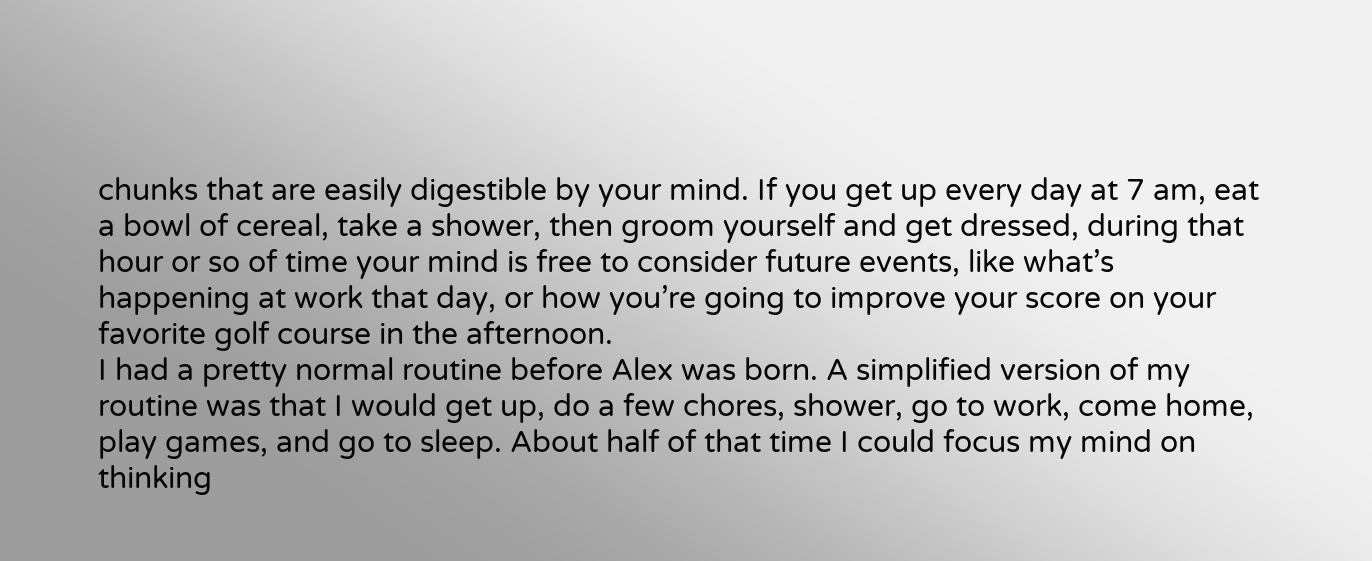chunks that are easily digestible by your mind. If you get up every day at 7 am, eat a bowl of cereal, take a shower, then groom yourself and get dressed, during that hour or so of time your mind is free to consider future events, like what’s happening at work that day, or how you’re going to improve your score on your favorite golf course in the afternoon.
I had a pretty normal routine before Alex was born. A simplified version of my routine was that I would get up, do a few chores, shower, go to work, come home, play games, and go to sleep. About half of that time I could focus my mind on thinking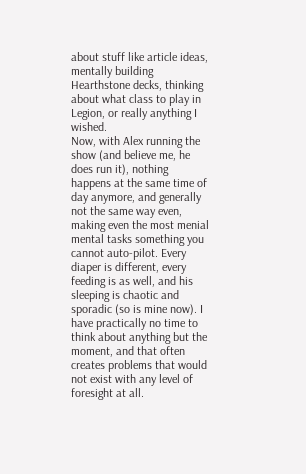about stuff like article ideas, mentally building Hearthstone decks, thinking about what class to play in Legion, or really anything I wished.
Now, with Alex running the show (and believe me, he does run it), nothing happens at the same time of day anymore, and generally not the same way even, making even the most menial mental tasks something you cannot auto-pilot. Every diaper is different, every feeding is as well, and his sleeping is chaotic and sporadic (so is mine now). I have practically no time to think about anything but the moment, and that often creates problems that would not exist with any level of foresight at all.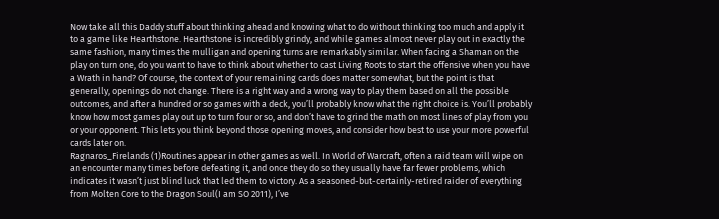Now take all this Daddy stuff about thinking ahead and knowing what to do without thinking too much and apply it to a game like Hearthstone. Hearthstone is incredibly grindy, and while games almost never play out in exactly the same fashion, many times the mulligan and opening turns are remarkably similar. When facing a Shaman on the play on turn one, do you want to have to think about whether to cast Living Roots to start the offensive when you have a Wrath in hand? Of course, the context of your remaining cards does matter somewhat, but the point is that generally, openings do not change. There is a right way and a wrong way to play them based on all the possible outcomes, and after a hundred or so games with a deck, you’ll probably know what the right choice is. You’ll probably know how most games play out up to turn four or so, and don’t have to grind the math on most lines of play from you or your opponent. This lets you think beyond those opening moves, and consider how best to use your more powerful cards later on.
Ragnaros_Firelands (1)Routines appear in other games as well. In World of Warcraft, often a raid team will wipe on an encounter many times before defeating it, and once they do so they usually have far fewer problems, which indicates it wasn’t just blind luck that led them to victory. As a seasoned-but-certainly-retired raider of everything from Molten Core to the Dragon Soul(I am SO 2011), I’ve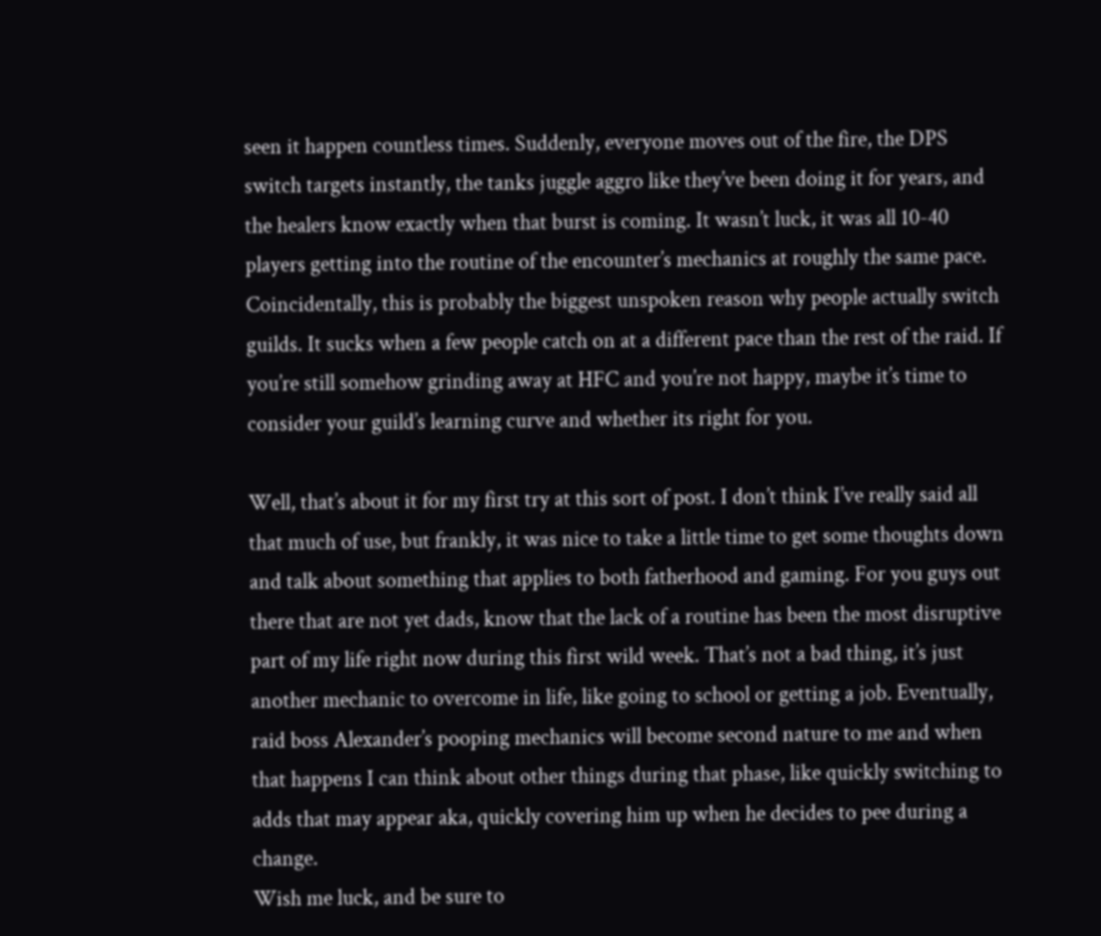seen it happen countless times. Suddenly, everyone moves out of the fire, the DPS switch targets instantly, the tanks juggle aggro like they’ve been doing it for years, and the healers know exactly when that burst is coming. It wasn’t luck, it was all 10-40 players getting into the routine of the encounter’s mechanics at roughly the same pace. Coincidentally, this is probably the biggest unspoken reason why people actually switch guilds. It sucks when a few people catch on at a different pace than the rest of the raid. If you’re still somehow grinding away at HFC and you’re not happy, maybe it’s time to consider your guild’s learning curve and whether its right for you.

Well, that’s about it for my first try at this sort of post. I don’t think I’ve really said all that much of use, but frankly, it was nice to take a little time to get some thoughts down and talk about something that applies to both fatherhood and gaming. For you guys out there that are not yet dads, know that the lack of a routine has been the most disruptive part of my life right now during this first wild week. That’s not a bad thing, it’s just another mechanic to overcome in life, like going to school or getting a job. Eventually, raid boss Alexander’s pooping mechanics will become second nature to me and when that happens I can think about other things during that phase, like quickly switching to adds that may appear aka, quickly covering him up when he decides to pee during a change.
Wish me luck, and be sure to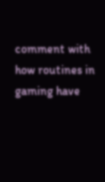comment with how routines in gaming have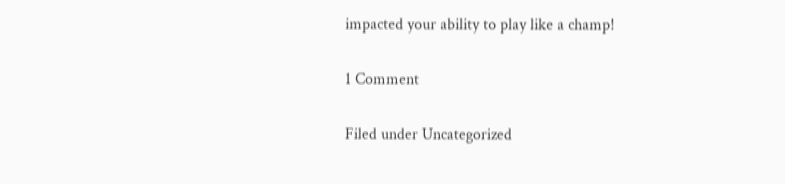impacted your ability to play like a champ!

1 Comment

Filed under Uncategorized